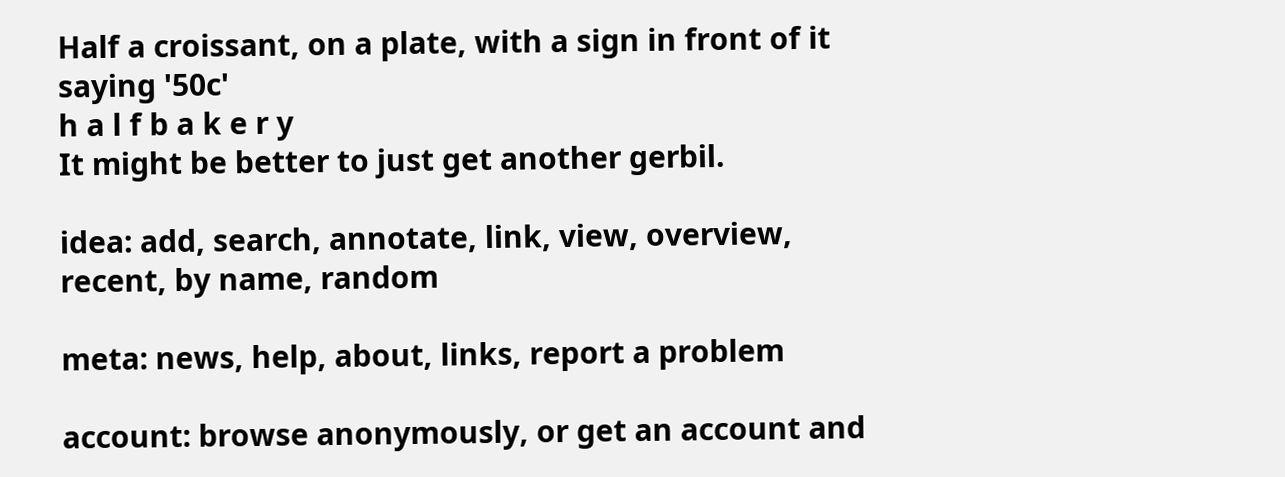Half a croissant, on a plate, with a sign in front of it saying '50c'
h a l f b a k e r y
It might be better to just get another gerbil.

idea: add, search, annotate, link, view, overview, recent, by name, random

meta: news, help, about, links, report a problem

account: browse anonymously, or get an account and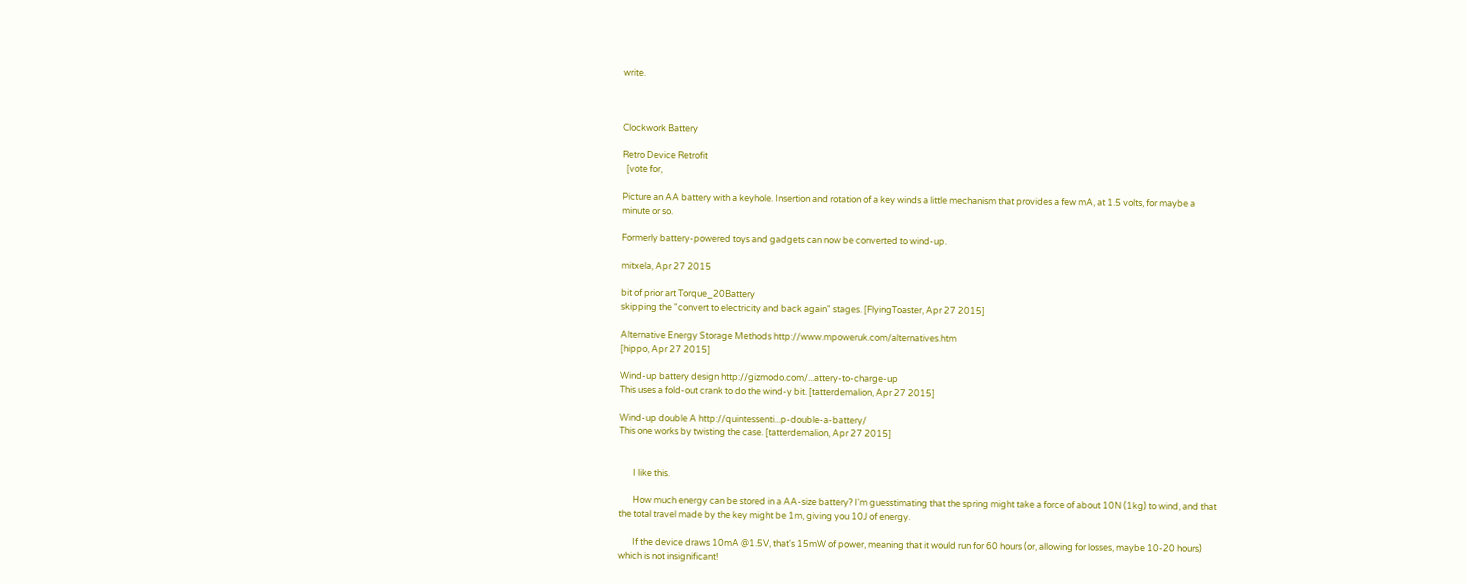write.



Clockwork Battery

Retro Device Retrofit
  [vote for,

Picture an AA battery with a keyhole. Insertion and rotation of a key winds a little mechanism that provides a few mA, at 1.5 volts, for maybe a minute or so.

Formerly battery-powered toys and gadgets can now be converted to wind-up.

mitxela, Apr 27 2015

bit of prior art Torque_20Battery
skipping the "convert to electricity and back again" stages. [FlyingToaster, Apr 27 2015]

Alternative Energy Storage Methods http://www.mpoweruk.com/alternatives.htm
[hippo, Apr 27 2015]

Wind-up battery design http://gizmodo.com/...attery-to-charge-up
This uses a fold-out crank to do the wind-y bit. [tatterdemalion, Apr 27 2015]

Wind-up double A http://quintessenti...p-double-a-battery/
This one works by twisting the case. [tatterdemalion, Apr 27 2015]


       I like this.

       How much energy can be stored in a AA-size battery? I'm guesstimating that the spring might take a force of about 10N (1kg) to wind, and that the total travel made by the key might be 1m, giving you 10J of energy.

       If the device draws 10mA @1.5V, that's 15mW of power, meaning that it would run for 60 hours (or, allowing for losses, maybe 10-20 hours) which is not insignificant!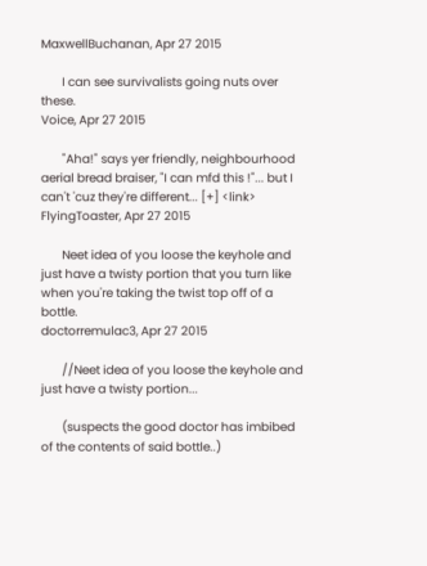MaxwellBuchanan, Apr 27 2015

       I can see survivalists going nuts over these.
Voice, Apr 27 2015

       "Aha!" says yer friendly, neighbourhood aerial bread braiser, "I can mfd this !"... but I can't 'cuz they're different... [+] <link>
FlyingToaster, Apr 27 2015

       Neet idea of you loose the keyhole and just have a twisty portion that you turn like when you're taking the twist top off of a bottle.
doctorremulac3, Apr 27 2015

       //Neet idea of you loose the keyhole and just have a twisty portion...

       (suspects the good doctor has imbibed of the contents of said bottle..)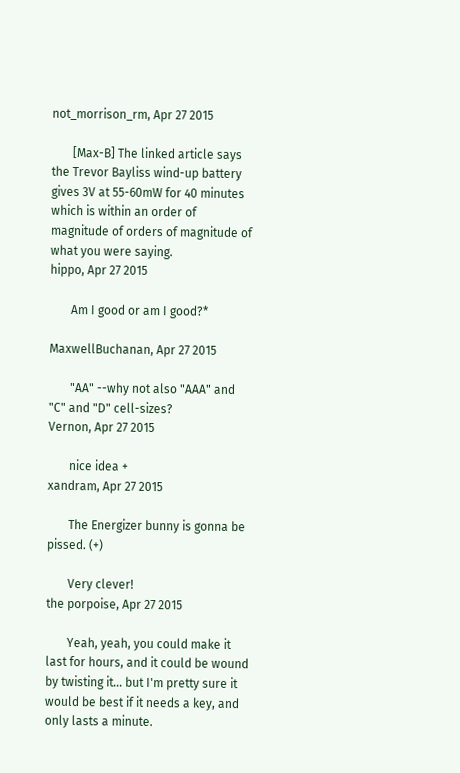not_morrison_rm, Apr 27 2015

       [Max-B] The linked article says the Trevor Bayliss wind-up battery gives 3V at 55-60mW for 40 minutes which is within an order of magnitude of orders of magnitude of what you were saying.
hippo, Apr 27 2015

       Am I good or am I good?*

MaxwellBuchanan, Apr 27 2015

       "AA" --why not also "AAA" and "C" and "D" cell-sizes?
Vernon, Apr 27 2015

       nice idea +
xandram, Apr 27 2015

       The Energizer bunny is gonna be pissed. (+)

       Very clever!
the porpoise, Apr 27 2015

       Yeah, yeah, you could make it last for hours, and it could be wound by twisting it... but I'm pretty sure it would be best if it needs a key, and only lasts a minute.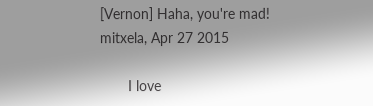[Vernon] Haha, you're mad!
mitxela, Apr 27 2015

       I love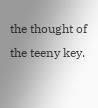the thought of the teeny key.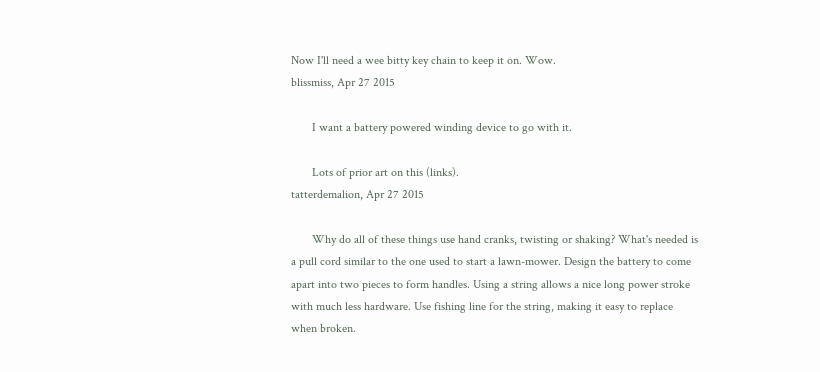Now I'll need a wee bitty key chain to keep it on. Wow.
blissmiss, Apr 27 2015

       I want a battery powered winding device to go with it.

       Lots of prior art on this (links).
tatterdemalion, Apr 27 2015

       Why do all of these things use hand cranks, twisting or shaking? What's needed is a pull cord similar to the one used to start a lawn-mower. Design the battery to come apart into two pieces to form handles. Using a string allows a nice long power stroke with much less hardware. Use fishing line for the string, making it easy to replace when broken.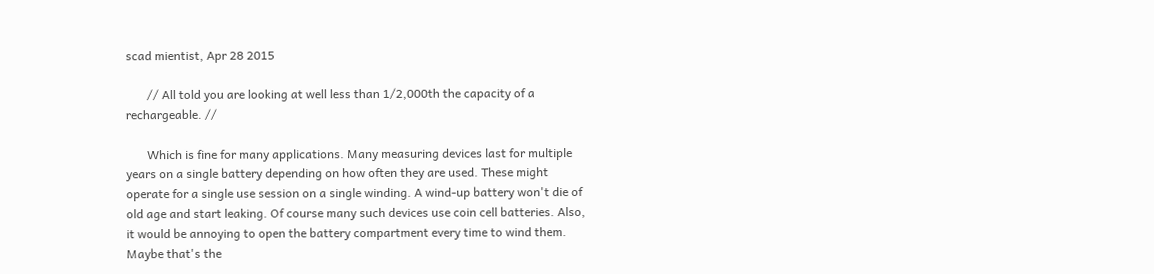scad mientist, Apr 28 2015

       // All told you are looking at well less than 1/2,000th the capacity of a rechargeable. //

       Which is fine for many applications. Many measuring devices last for multiple years on a single battery depending on how often they are used. These might operate for a single use session on a single winding. A wind-up battery won't die of old age and start leaking. Of course many such devices use coin cell batteries. Also, it would be annoying to open the battery compartment every time to wind them. Maybe that's the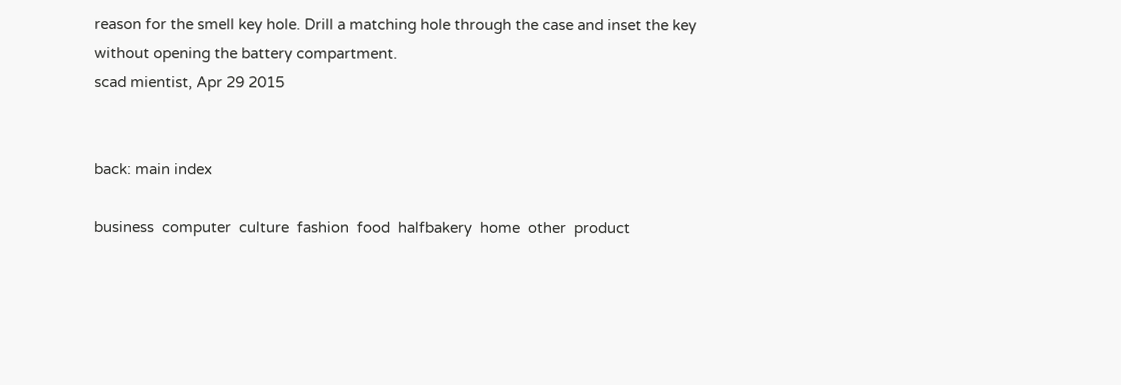reason for the smell key hole. Drill a matching hole through the case and inset the key without opening the battery compartment.
scad mientist, Apr 29 2015


back: main index

business  computer  culture  fashion  food  halfbakery  home  other  product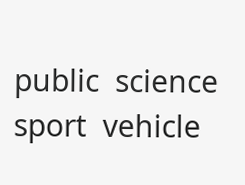public  science  sport  vehicle